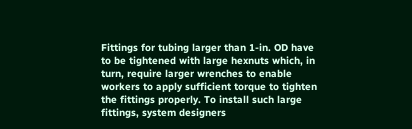Fittings for tubing larger than 1-in. OD have to be tightened with large hexnuts which, in turn, require larger wrenches to enable workers to apply sufficient torque to tighten the fittings properly. To install such large fittings, system designers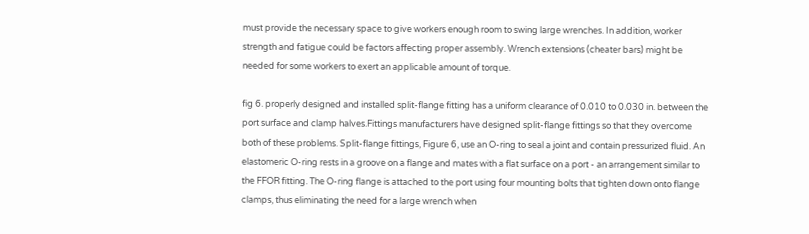must provide the necessary space to give workers enough room to swing large wrenches. In addition, worker strength and fatigue could be factors affecting proper assembly. Wrench extensions (cheater bars) might be needed for some workers to exert an applicable amount of torque.

fig 6. properly designed and installed split-flange fitting has a uniform clearance of 0.010 to 0.030 in. between the port surface and clamp halves.Fittings manufacturers have designed split-flange fittings so that they overcome both of these problems. Split-flange fittings, Figure 6, use an O-ring to seal a joint and contain pressurized fluid. An elastomeric O-ring rests in a groove on a flange and mates with a flat surface on a port - an arrangement similar to the FFOR fitting. The O-ring flange is attached to the port using four mounting bolts that tighten down onto flange clamps, thus eliminating the need for a large wrench when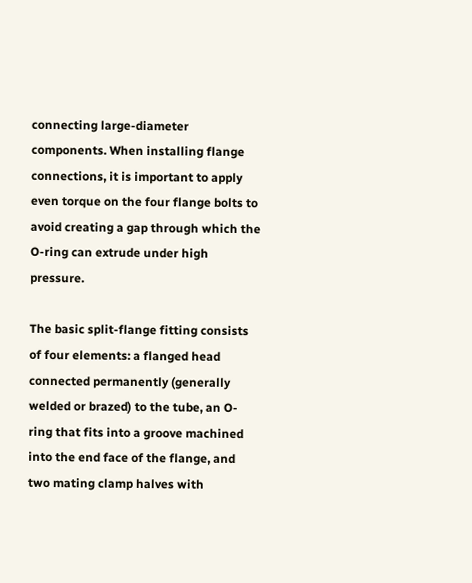connecting large-diameter components. When installing flange connections, it is important to apply even torque on the four flange bolts to avoid creating a gap through which the O-ring can extrude under high pressure.

The basic split-flange fitting consists of four elements: a flanged head connected permanently (generally welded or brazed) to the tube, an O-ring that fits into a groove machined into the end face of the flange, and two mating clamp halves with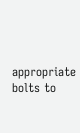appropriate bolts to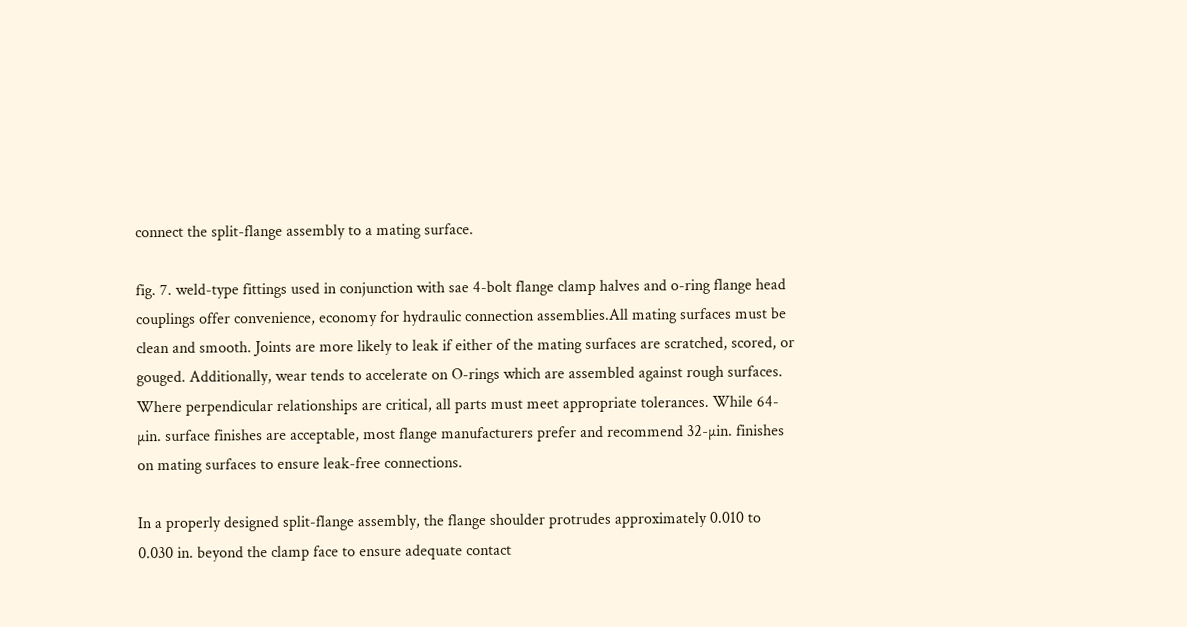connect the split-flange assembly to a mating surface.

fig. 7. weld-type fittings used in conjunction with sae 4-bolt flange clamp halves and o-ring flange head couplings offer convenience, economy for hydraulic connection assemblies.All mating surfaces must be clean and smooth. Joints are more likely to leak if either of the mating surfaces are scratched, scored, or gouged. Additionally, wear tends to accelerate on O-rings which are assembled against rough surfaces. Where perpendicular relationships are critical, all parts must meet appropriate tolerances. While 64-µin. surface finishes are acceptable, most flange manufacturers prefer and recommend 32-µin. finishes on mating surfaces to ensure leak-free connections.

In a properly designed split-flange assembly, the flange shoulder protrudes approximately 0.010 to 0.030 in. beyond the clamp face to ensure adequate contact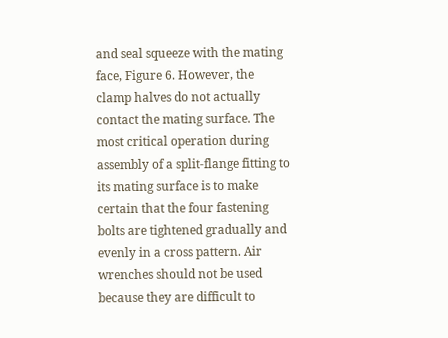and seal squeeze with the mating face, Figure 6. However, the clamp halves do not actually contact the mating surface. The most critical operation during assembly of a split-flange fitting to its mating surface is to make certain that the four fastening bolts are tightened gradually and evenly in a cross pattern. Air wrenches should not be used because they are difficult to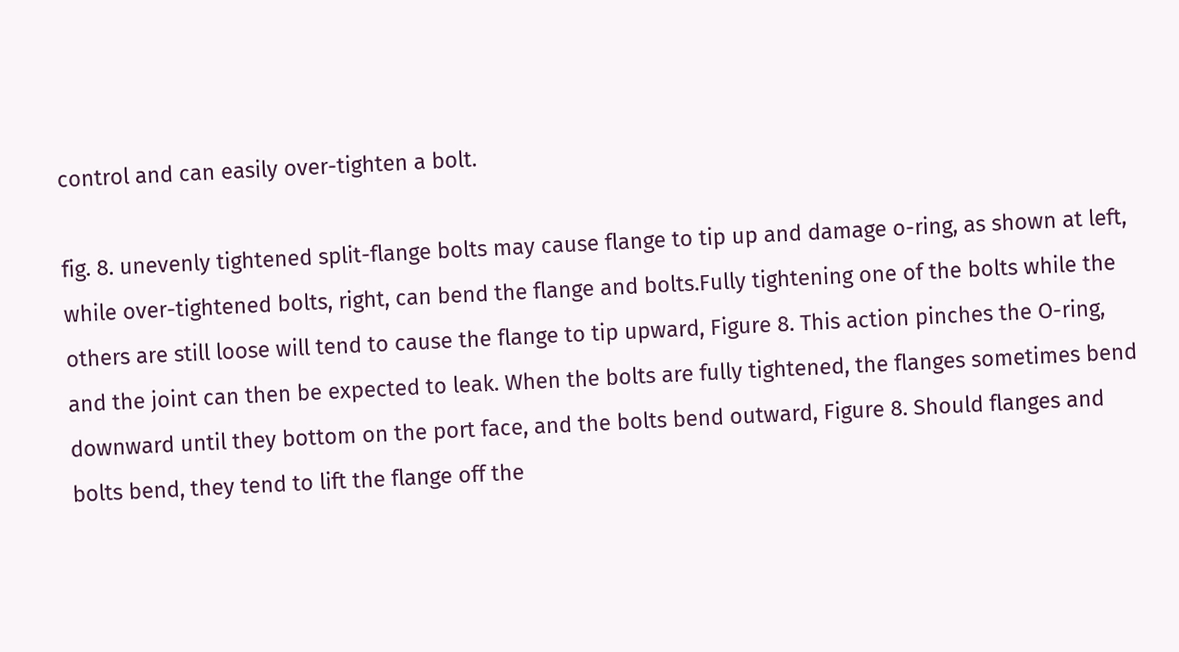control and can easily over-tighten a bolt.

fig. 8. unevenly tightened split-flange bolts may cause flange to tip up and damage o-ring, as shown at left, while over-tightened bolts, right, can bend the flange and bolts.Fully tightening one of the bolts while the others are still loose will tend to cause the flange to tip upward, Figure 8. This action pinches the O-ring, and the joint can then be expected to leak. When the bolts are fully tightened, the flanges sometimes bend downward until they bottom on the port face, and the bolts bend outward, Figure 8. Should flanges and bolts bend, they tend to lift the flange off the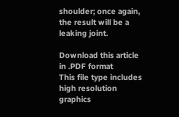shoulder; once again, the result will be a leaking joint.

Download this article in .PDF format
This file type includes high resolution graphics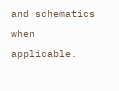and schematics when applicable.